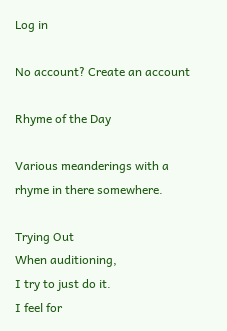Log in

No account? Create an account

Rhyme of the Day

Various meanderings with a rhyme in there somewhere.

Trying Out
When auditioning,
I try to just do it.
I feel for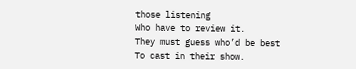those listening
Who have to review it.
They must guess who’d be best
To cast in their show.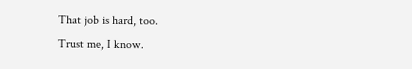That job is hard, too.
Trust me, I know.